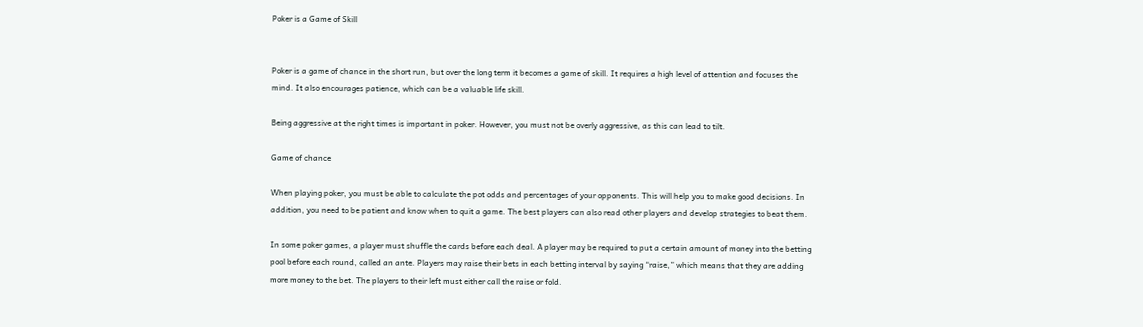Poker is a Game of Skill


Poker is a game of chance in the short run, but over the long term it becomes a game of skill. It requires a high level of attention and focuses the mind. It also encourages patience, which can be a valuable life skill.

Being aggressive at the right times is important in poker. However, you must not be overly aggressive, as this can lead to tilt.

Game of chance

When playing poker, you must be able to calculate the pot odds and percentages of your opponents. This will help you to make good decisions. In addition, you need to be patient and know when to quit a game. The best players can also read other players and develop strategies to beat them.

In some poker games, a player must shuffle the cards before each deal. A player may be required to put a certain amount of money into the betting pool before each round, called an ante. Players may raise their bets in each betting interval by saying “raise,” which means that they are adding more money to the bet. The players to their left must either call the raise or fold.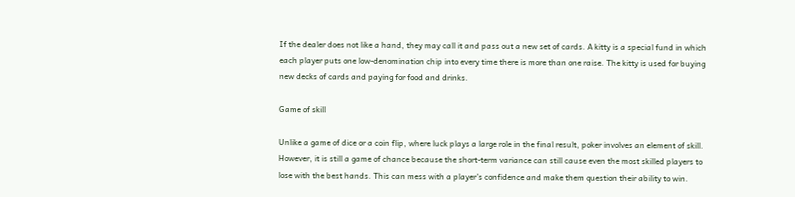If the dealer does not like a hand, they may call it and pass out a new set of cards. A kitty is a special fund in which each player puts one low-denomination chip into every time there is more than one raise. The kitty is used for buying new decks of cards and paying for food and drinks.

Game of skill

Unlike a game of dice or a coin flip, where luck plays a large role in the final result, poker involves an element of skill. However, it is still a game of chance because the short-term variance can still cause even the most skilled players to lose with the best hands. This can mess with a player’s confidence and make them question their ability to win.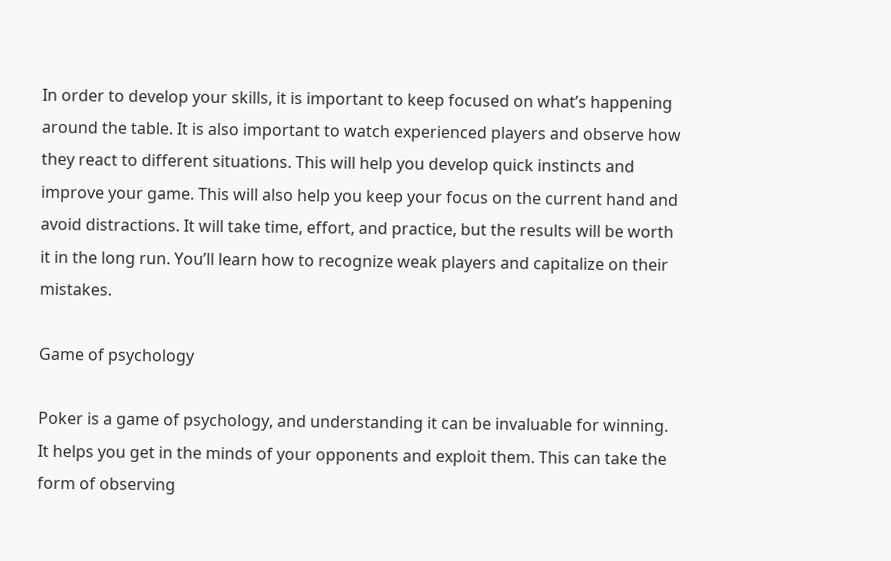In order to develop your skills, it is important to keep focused on what’s happening around the table. It is also important to watch experienced players and observe how they react to different situations. This will help you develop quick instincts and improve your game. This will also help you keep your focus on the current hand and avoid distractions. It will take time, effort, and practice, but the results will be worth it in the long run. You’ll learn how to recognize weak players and capitalize on their mistakes.

Game of psychology

Poker is a game of psychology, and understanding it can be invaluable for winning. It helps you get in the minds of your opponents and exploit them. This can take the form of observing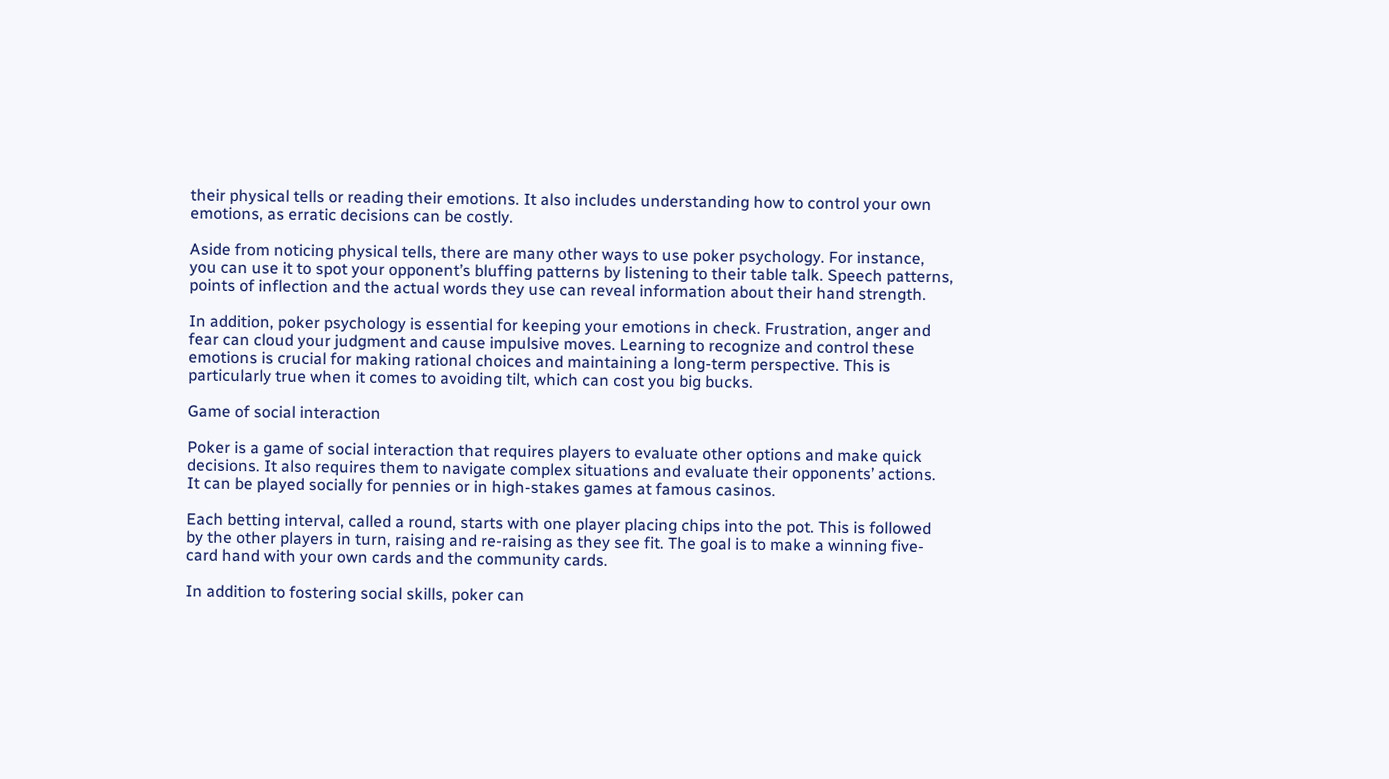their physical tells or reading their emotions. It also includes understanding how to control your own emotions, as erratic decisions can be costly.

Aside from noticing physical tells, there are many other ways to use poker psychology. For instance, you can use it to spot your opponent’s bluffing patterns by listening to their table talk. Speech patterns, points of inflection and the actual words they use can reveal information about their hand strength.

In addition, poker psychology is essential for keeping your emotions in check. Frustration, anger and fear can cloud your judgment and cause impulsive moves. Learning to recognize and control these emotions is crucial for making rational choices and maintaining a long-term perspective. This is particularly true when it comes to avoiding tilt, which can cost you big bucks.

Game of social interaction

Poker is a game of social interaction that requires players to evaluate other options and make quick decisions. It also requires them to navigate complex situations and evaluate their opponents’ actions. It can be played socially for pennies or in high-stakes games at famous casinos.

Each betting interval, called a round, starts with one player placing chips into the pot. This is followed by the other players in turn, raising and re-raising as they see fit. The goal is to make a winning five-card hand with your own cards and the community cards.

In addition to fostering social skills, poker can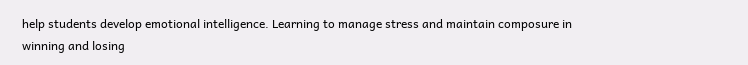help students develop emotional intelligence. Learning to manage stress and maintain composure in winning and losing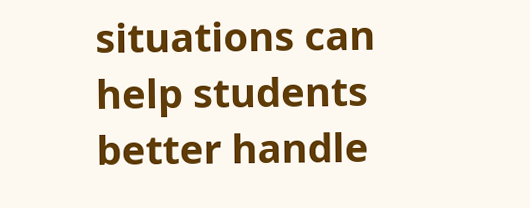situations can help students better handle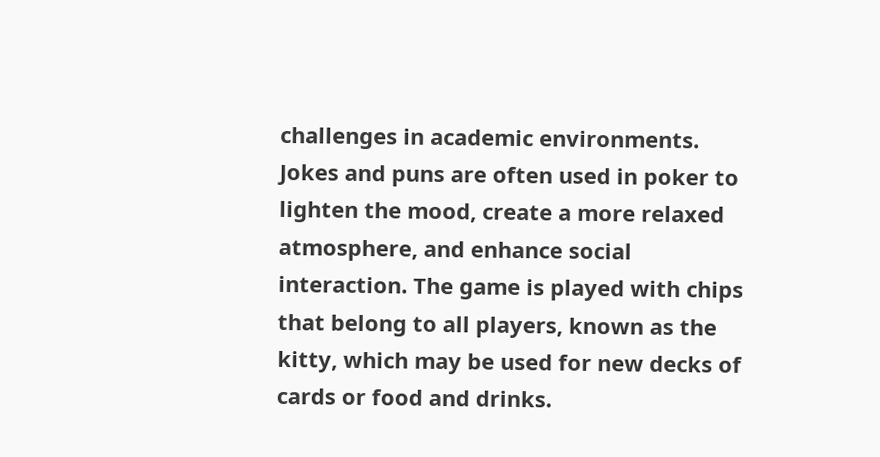challenges in academic environments. Jokes and puns are often used in poker to lighten the mood, create a more relaxed atmosphere, and enhance social interaction. The game is played with chips that belong to all players, known as the kitty, which may be used for new decks of cards or food and drinks.